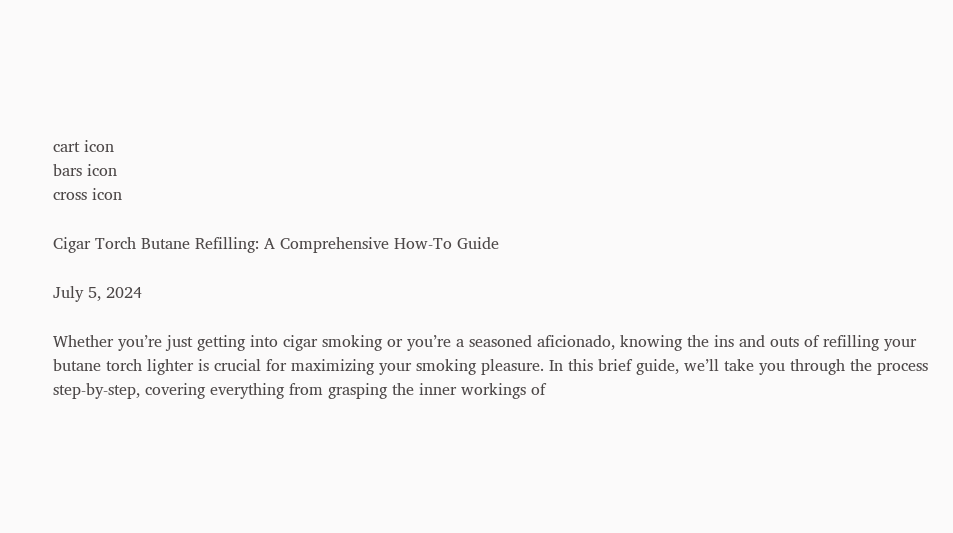cart icon
bars icon
cross icon

Cigar Torch Butane Refilling: A Comprehensive How-To Guide

July 5, 2024

Whether you’re just getting into cigar smoking or you’re a seasoned aficionado, knowing the ins and outs of refilling your butane torch lighter is crucial for maximizing your smoking pleasure. In this brief guide, we’ll take you through the process step-by-step, covering everything from grasping the inner workings of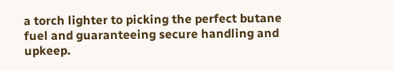a torch lighter to picking the perfect butane fuel and guaranteeing secure handling and upkeep.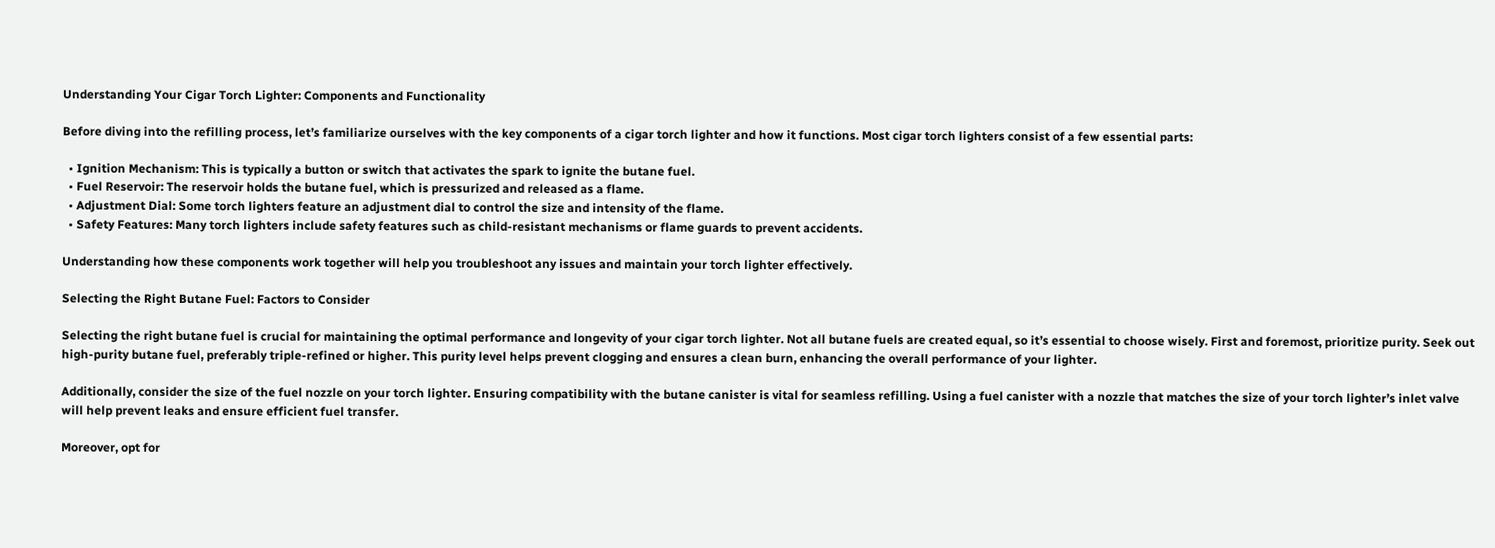Understanding Your Cigar Torch Lighter: Components and Functionality

Before diving into the refilling process, let’s familiarize ourselves with the key components of a cigar torch lighter and how it functions. Most cigar torch lighters consist of a few essential parts:

  • Ignition Mechanism: This is typically a button or switch that activates the spark to ignite the butane fuel.
  • Fuel Reservoir: The reservoir holds the butane fuel, which is pressurized and released as a flame.
  • Adjustment Dial: Some torch lighters feature an adjustment dial to control the size and intensity of the flame.
  • Safety Features: Many torch lighters include safety features such as child-resistant mechanisms or flame guards to prevent accidents.

Understanding how these components work together will help you troubleshoot any issues and maintain your torch lighter effectively.

Selecting the Right Butane Fuel: Factors to Consider

Selecting the right butane fuel is crucial for maintaining the optimal performance and longevity of your cigar torch lighter. Not all butane fuels are created equal, so it’s essential to choose wisely. First and foremost, prioritize purity. Seek out high-purity butane fuel, preferably triple-refined or higher. This purity level helps prevent clogging and ensures a clean burn, enhancing the overall performance of your lighter.

Additionally, consider the size of the fuel nozzle on your torch lighter. Ensuring compatibility with the butane canister is vital for seamless refilling. Using a fuel canister with a nozzle that matches the size of your torch lighter’s inlet valve will help prevent leaks and ensure efficient fuel transfer.

Moreover, opt for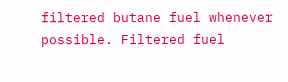filtered butane fuel whenever possible. Filtered fuel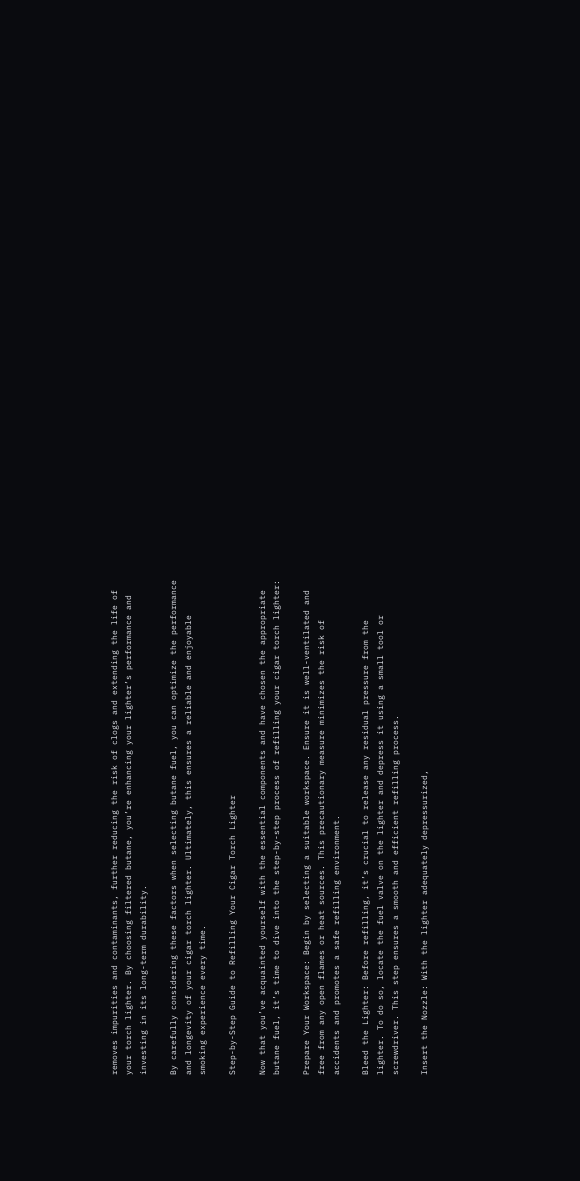removes impurities and contaminants, further reducing the risk of clogs and extending the life of your torch lighter. By choosing filtered butane, you’re enhancing your lighter’s performance and investing in its long-term durability.

By carefully considering these factors when selecting butane fuel, you can optimize the performance and longevity of your cigar torch lighter. Ultimately, this ensures a reliable and enjoyable smoking experience every time.

Step-by-Step Guide to Refilling Your Cigar Torch Lighter

Now that you’ve acquainted yourself with the essential components and have chosen the appropriate butane fuel, it’s time to dive into the step-by-step process of refilling your cigar torch lighter:

Prepare Your Workspace: Begin by selecting a suitable workspace. Ensure it is well-ventilated and free from any open flames or heat sources. This precautionary measure minimizes the risk of accidents and promotes a safe refilling environment.

Bleed the Lighter: Before refilling, it’s crucial to release any residual pressure from the lighter. To do so, locate the fuel valve on the lighter and depress it using a small tool or screwdriver. This step ensures a smooth and efficient refilling process.

Insert the Nozzle: With the lighter adequately depressurized,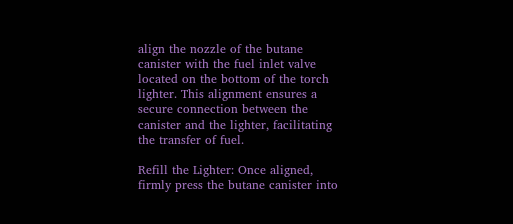align the nozzle of the butane canister with the fuel inlet valve located on the bottom of the torch lighter. This alignment ensures a secure connection between the canister and the lighter, facilitating the transfer of fuel.

Refill the Lighter: Once aligned, firmly press the butane canister into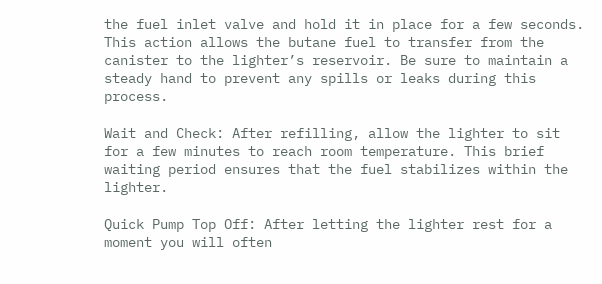the fuel inlet valve and hold it in place for a few seconds. This action allows the butane fuel to transfer from the canister to the lighter’s reservoir. Be sure to maintain a steady hand to prevent any spills or leaks during this process.

Wait and Check: After refilling, allow the lighter to sit for a few minutes to reach room temperature. This brief waiting period ensures that the fuel stabilizes within the lighter.

Quick Pump Top Off: After letting the lighter rest for a moment you will often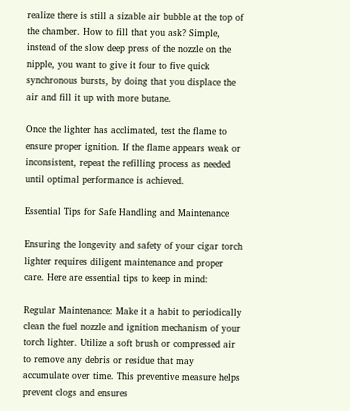realize there is still a sizable air bubble at the top of the chamber. How to fill that you ask? Simple, instead of the slow deep press of the nozzle on the nipple, you want to give it four to five quick synchronous bursts, by doing that you displace the air and fill it up with more butane.

Once the lighter has acclimated, test the flame to ensure proper ignition. If the flame appears weak or inconsistent, repeat the refilling process as needed until optimal performance is achieved.

Essential Tips for Safe Handling and Maintenance

Ensuring the longevity and safety of your cigar torch lighter requires diligent maintenance and proper care. Here are essential tips to keep in mind:

Regular Maintenance: Make it a habit to periodically clean the fuel nozzle and ignition mechanism of your torch lighter. Utilize a soft brush or compressed air to remove any debris or residue that may accumulate over time. This preventive measure helps prevent clogs and ensures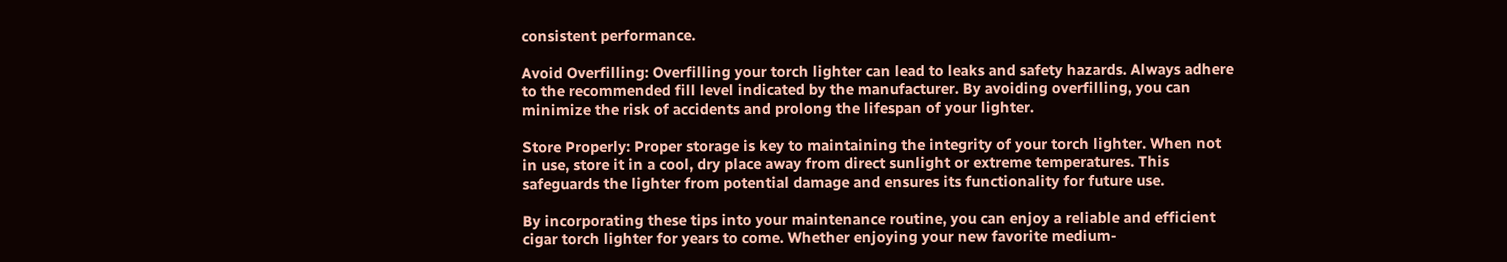consistent performance.

Avoid Overfilling: Overfilling your torch lighter can lead to leaks and safety hazards. Always adhere to the recommended fill level indicated by the manufacturer. By avoiding overfilling, you can minimize the risk of accidents and prolong the lifespan of your lighter.

Store Properly: Proper storage is key to maintaining the integrity of your torch lighter. When not in use, store it in a cool, dry place away from direct sunlight or extreme temperatures. This safeguards the lighter from potential damage and ensures its functionality for future use.

By incorporating these tips into your maintenance routine, you can enjoy a reliable and efficient cigar torch lighter for years to come. Whether enjoying your new favorite medium-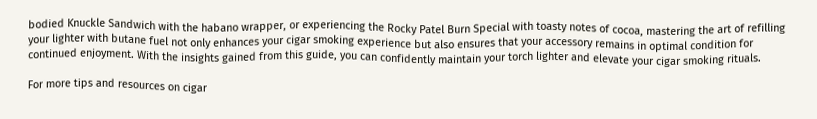bodied Knuckle Sandwich with the habano wrapper, or experiencing the Rocky Patel Burn Special with toasty notes of cocoa, mastering the art of refilling your lighter with butane fuel not only enhances your cigar smoking experience but also ensures that your accessory remains in optimal condition for continued enjoyment. With the insights gained from this guide, you can confidently maintain your torch lighter and elevate your cigar smoking rituals.

For more tips and resources on cigar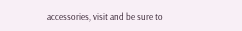accessories, visit and be sure to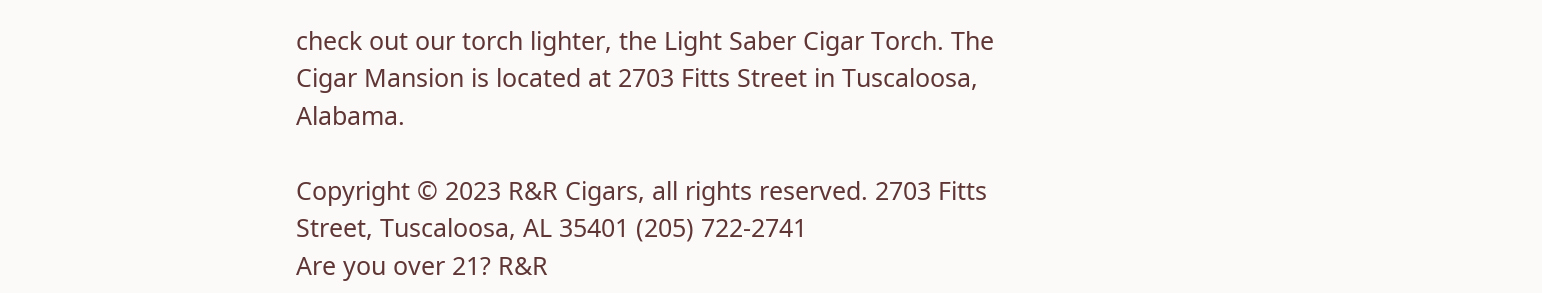check out our torch lighter, the Light Saber Cigar Torch. The Cigar Mansion is located at 2703 Fitts Street in Tuscaloosa, Alabama.

Copyright © 2023 R&R Cigars, all rights reserved. 2703 Fitts Street, Tuscaloosa, AL 35401 (205) 722-2741
Are you over 21? R&R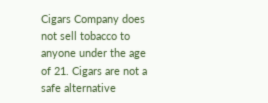Cigars Company does not sell tobacco to anyone under the age of 21. Cigars are not a safe alternative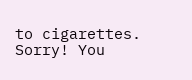to cigarettes.
Sorry! You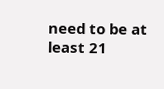need to be at least 21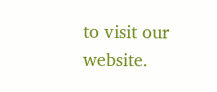to visit our website.